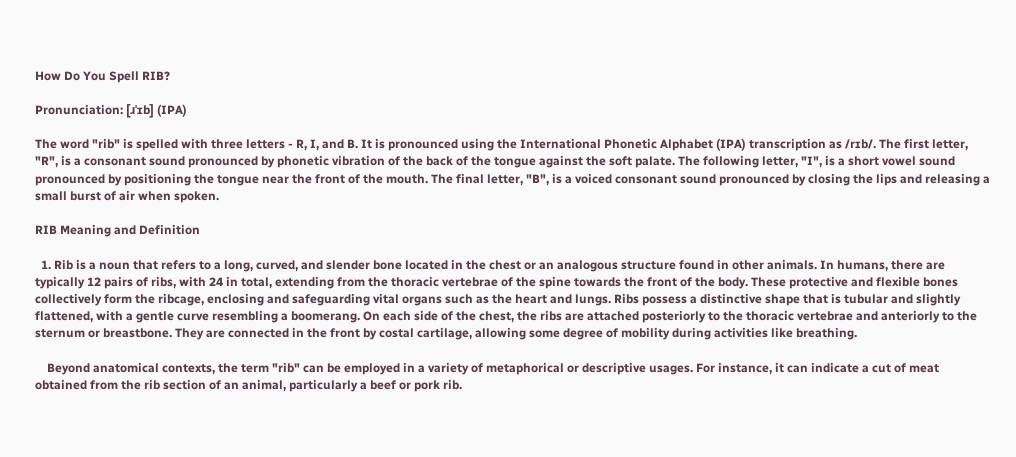How Do You Spell RIB?

Pronunciation: [ɹˈɪb] (IPA)

The word "rib" is spelled with three letters - R, I, and B. It is pronounced using the International Phonetic Alphabet (IPA) transcription as /rɪb/. The first letter, "R", is a consonant sound pronounced by phonetic vibration of the back of the tongue against the soft palate. The following letter, "I", is a short vowel sound pronounced by positioning the tongue near the front of the mouth. The final letter, "B", is a voiced consonant sound pronounced by closing the lips and releasing a small burst of air when spoken.

RIB Meaning and Definition

  1. Rib is a noun that refers to a long, curved, and slender bone located in the chest or an analogous structure found in other animals. In humans, there are typically 12 pairs of ribs, with 24 in total, extending from the thoracic vertebrae of the spine towards the front of the body. These protective and flexible bones collectively form the ribcage, enclosing and safeguarding vital organs such as the heart and lungs. Ribs possess a distinctive shape that is tubular and slightly flattened, with a gentle curve resembling a boomerang. On each side of the chest, the ribs are attached posteriorly to the thoracic vertebrae and anteriorly to the sternum or breastbone. They are connected in the front by costal cartilage, allowing some degree of mobility during activities like breathing.

    Beyond anatomical contexts, the term "rib" can be employed in a variety of metaphorical or descriptive usages. For instance, it can indicate a cut of meat obtained from the rib section of an animal, particularly a beef or pork rib.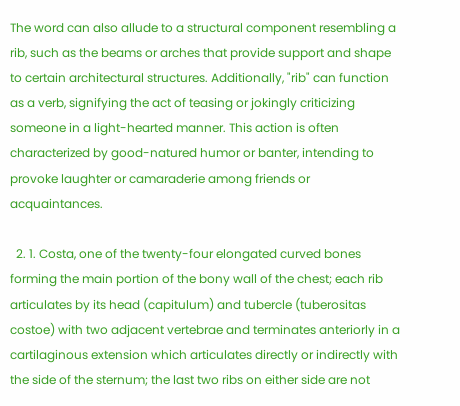The word can also allude to a structural component resembling a rib, such as the beams or arches that provide support and shape to certain architectural structures. Additionally, "rib" can function as a verb, signifying the act of teasing or jokingly criticizing someone in a light-hearted manner. This action is often characterized by good-natured humor or banter, intending to provoke laughter or camaraderie among friends or acquaintances.

  2. 1. Costa, one of the twenty-four elongated curved bones forming the main portion of the bony wall of the chest; each rib articulates by its head (capitulum) and tubercle (tuberositas costoe) with two adjacent vertebrae and terminates anteriorly in a cartilaginous extension which articulates directly or indirectly with the side of the sternum; the last two ribs on either side are not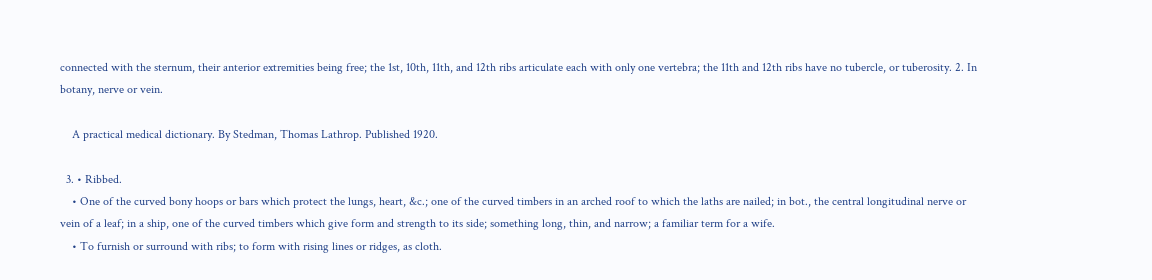connected with the sternum, their anterior extremities being free; the 1st, 10th, 11th, and 12th ribs articulate each with only one vertebra; the 11th and 12th ribs have no tubercle, or tuberosity. 2. In botany, nerve or vein.

    A practical medical dictionary. By Stedman, Thomas Lathrop. Published 1920.

  3. • Ribbed.
    • One of the curved bony hoops or bars which protect the lungs, heart, &c.; one of the curved timbers in an arched roof to which the laths are nailed; in bot., the central longitudinal nerve or vein of a leaf; in a ship, one of the curved timbers which give form and strength to its side; something long, thin, and narrow; a familiar term for a wife.
    • To furnish or surround with ribs; to form with rising lines or ridges, as cloth.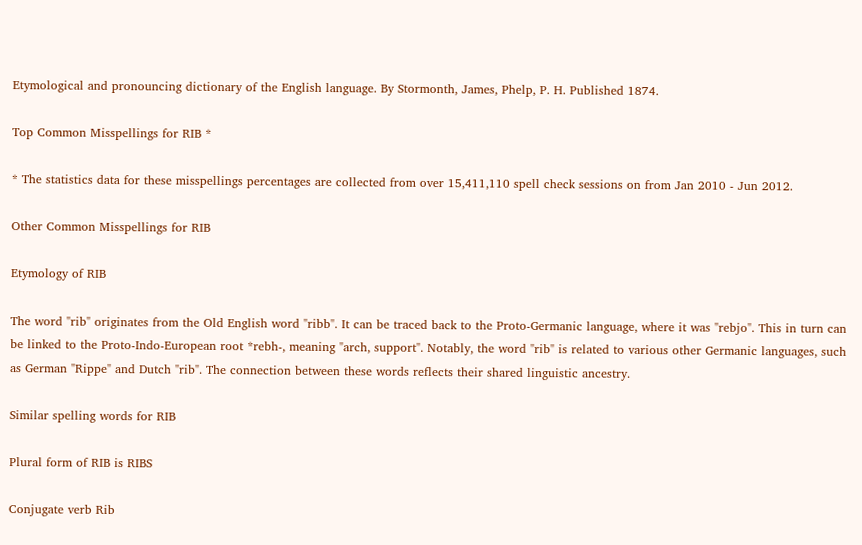Etymological and pronouncing dictionary of the English language. By Stormonth, James, Phelp, P. H. Published 1874.

Top Common Misspellings for RIB *

* The statistics data for these misspellings percentages are collected from over 15,411,110 spell check sessions on from Jan 2010 - Jun 2012.

Other Common Misspellings for RIB

Etymology of RIB

The word "rib" originates from the Old English word "ribb". It can be traced back to the Proto-Germanic language, where it was "rebjo". This in turn can be linked to the Proto-Indo-European root *rebh-, meaning "arch, support". Notably, the word "rib" is related to various other Germanic languages, such as German "Rippe" and Dutch "rib". The connection between these words reflects their shared linguistic ancestry.

Similar spelling words for RIB

Plural form of RIB is RIBS

Conjugate verb Rib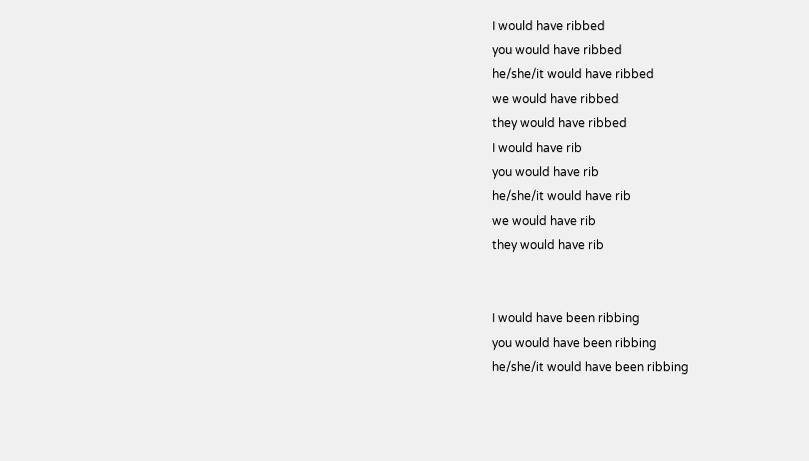I would have ribbed
you would have ribbed
he/she/it would have ribbed
we would have ribbed
they would have ribbed
I would have rib
you would have rib
he/she/it would have rib
we would have rib
they would have rib


I would have been ribbing
you would have been ribbing
he/she/it would have been ribbing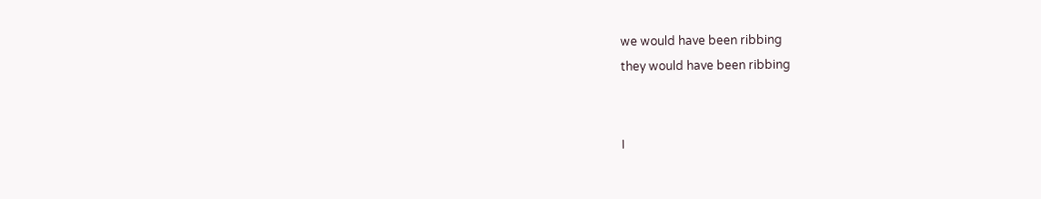we would have been ribbing
they would have been ribbing


I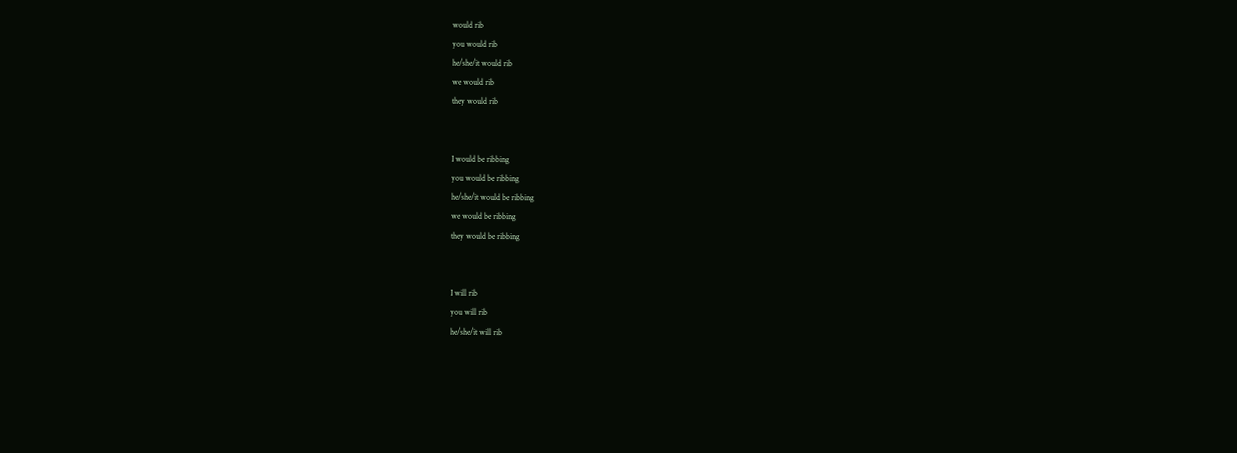would rib
you would rib
he/she/it would rib
we would rib
they would rib


I would be ribbing
you would be ribbing
he/she/it would be ribbing
we would be ribbing
they would be ribbing


I will rib
you will rib
he/she/it will rib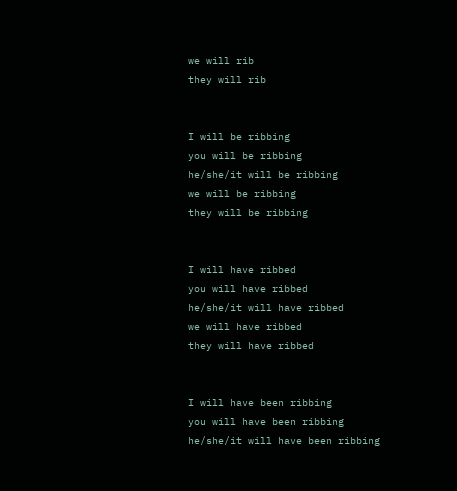we will rib
they will rib


I will be ribbing
you will be ribbing
he/she/it will be ribbing
we will be ribbing
they will be ribbing


I will have ribbed
you will have ribbed
he/she/it will have ribbed
we will have ribbed
they will have ribbed


I will have been ribbing
you will have been ribbing
he/she/it will have been ribbing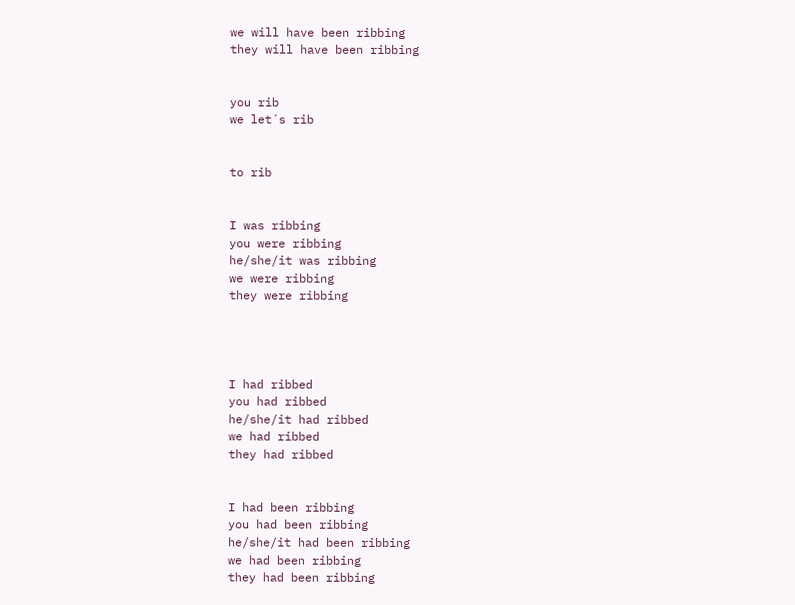we will have been ribbing
they will have been ribbing


you rib
we let´s rib


to rib


I was ribbing
you were ribbing
he/she/it was ribbing
we were ribbing
they were ribbing




I had ribbed
you had ribbed
he/she/it had ribbed
we had ribbed
they had ribbed


I had been ribbing
you had been ribbing
he/she/it had been ribbing
we had been ribbing
they had been ribbing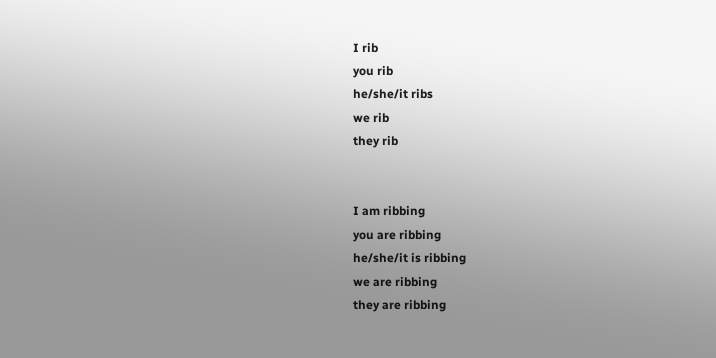I rib
you rib
he/she/it ribs
we rib
they rib


I am ribbing
you are ribbing
he/she/it is ribbing
we are ribbing
they are ribbing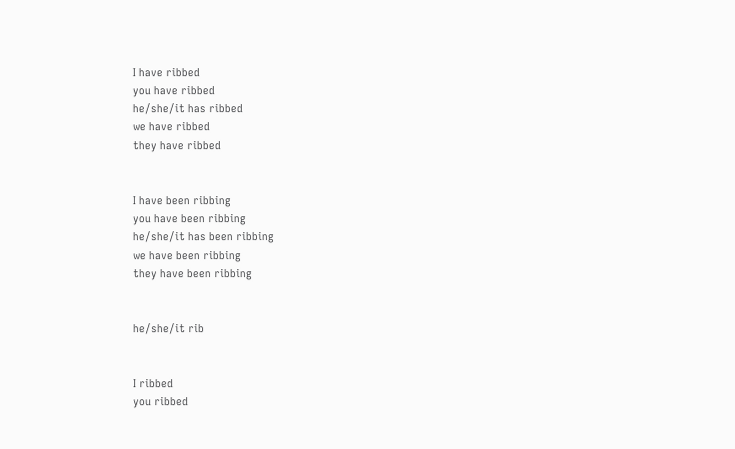I have ribbed
you have ribbed
he/she/it has ribbed
we have ribbed
they have ribbed


I have been ribbing
you have been ribbing
he/she/it has been ribbing
we have been ribbing
they have been ribbing


he/she/it rib


I ribbed
you ribbed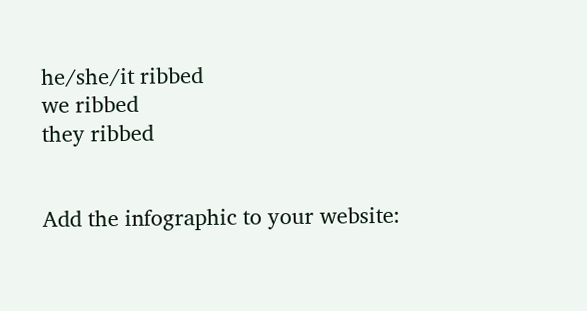he/she/it ribbed
we ribbed
they ribbed


Add the infographic to your website: